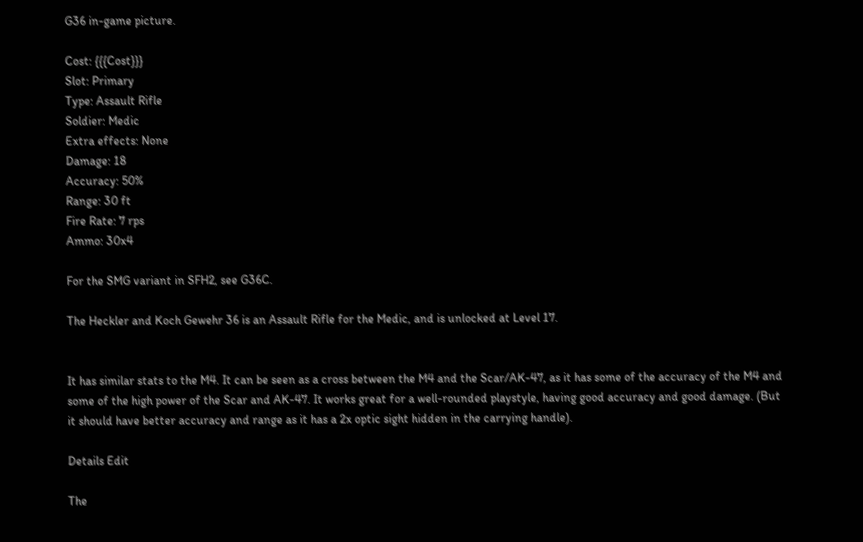G36 in-game picture.

Cost: {{{Cost}}}
Slot: Primary
Type: Assault Rifle
Soldier: Medic
Extra effects: None
Damage: 18
Accuracy: 50%
Range: 30 ft
Fire Rate: 7 rps
Ammo: 30x4

For the SMG variant in SFH2, see G36C.

The Heckler and Koch Gewehr 36 is an Assault Rifle for the Medic, and is unlocked at Level 17.


It has similar stats to the M4. It can be seen as a cross between the M4 and the Scar/AK-47, as it has some of the accuracy of the M4 and some of the high power of the Scar and AK-47. It works great for a well-rounded playstyle, having good accuracy and good damage. (But it should have better accuracy and range as it has a 2x optic sight hidden in the carrying handle).

Details Edit

The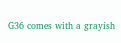G36 comes with a grayish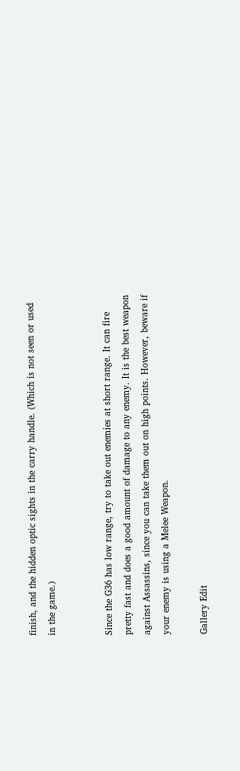finish, and the hidden optic sights in the carry handle. (Which is not seen or used in the game.)


Since the G36 has low range, try to take out enemies at short range. It can fire pretty fast and does a good amount of damage to any enemy. It is the best weapon against Assassins, since you can take them out on high points. However, beware if your enemy is using a Melee Weapon.

Gallery Edit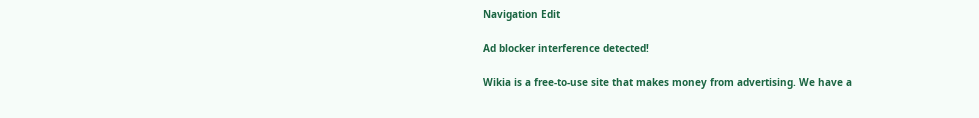Navigation Edit

Ad blocker interference detected!

Wikia is a free-to-use site that makes money from advertising. We have a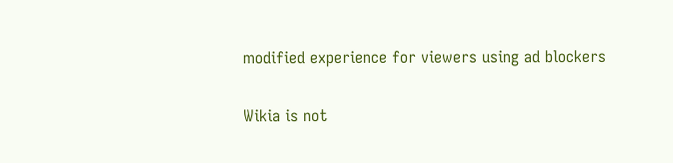modified experience for viewers using ad blockers

Wikia is not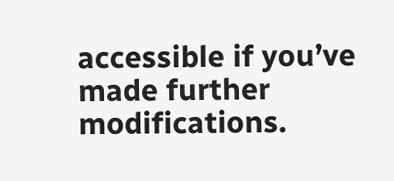accessible if you’ve made further modifications.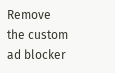Remove the custom ad blocker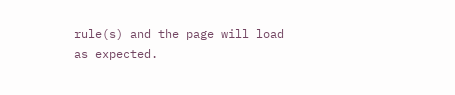rule(s) and the page will load as expected.